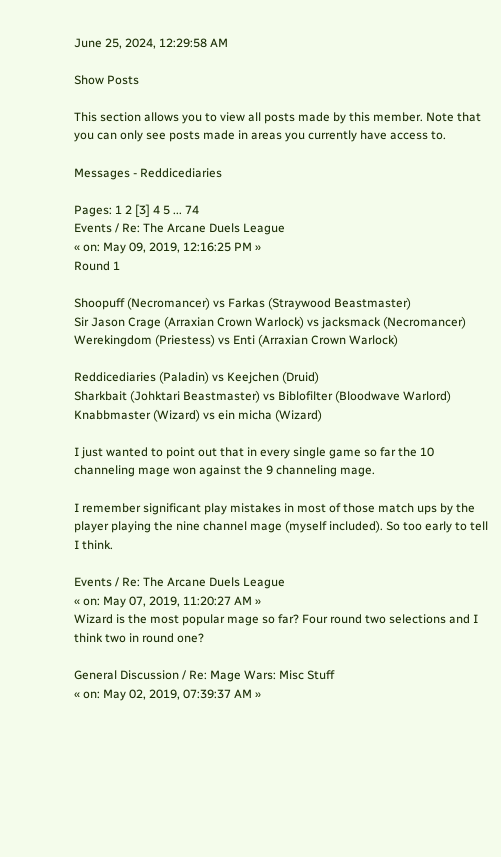June 25, 2024, 12:29:58 AM

Show Posts

This section allows you to view all posts made by this member. Note that you can only see posts made in areas you currently have access to.

Messages - Reddicediaries

Pages: 1 2 [3] 4 5 ... 74
Events / Re: The Arcane Duels League
« on: May 09, 2019, 12:16:25 PM »
Round 1

Shoopuff (Necromancer) vs Farkas (Straywood Beastmaster)
Sir Jason Crage (Arraxian Crown Warlock) vs jacksmack (Necromancer)
Werekingdom (Priestess) vs Enti (Arraxian Crown Warlock)

Reddicediaries (Paladin) vs Keejchen (Druid)
Sharkbait (Johktari Beastmaster) vs Biblofilter (Bloodwave Warlord)
Knabbmaster (Wizard) vs ein micha (Wizard)

I just wanted to point out that in every single game so far the 10 channeling mage won against the 9 channeling mage.

I remember significant play mistakes in most of those match ups by the player playing the nine channel mage (myself included). So too early to tell I think.

Events / Re: The Arcane Duels League
« on: May 07, 2019, 11:20:27 AM »
Wizard is the most popular mage so far? Four round two selections and I think two in round one?

General Discussion / Re: Mage Wars: Misc Stuff
« on: May 02, 2019, 07:39:37 AM »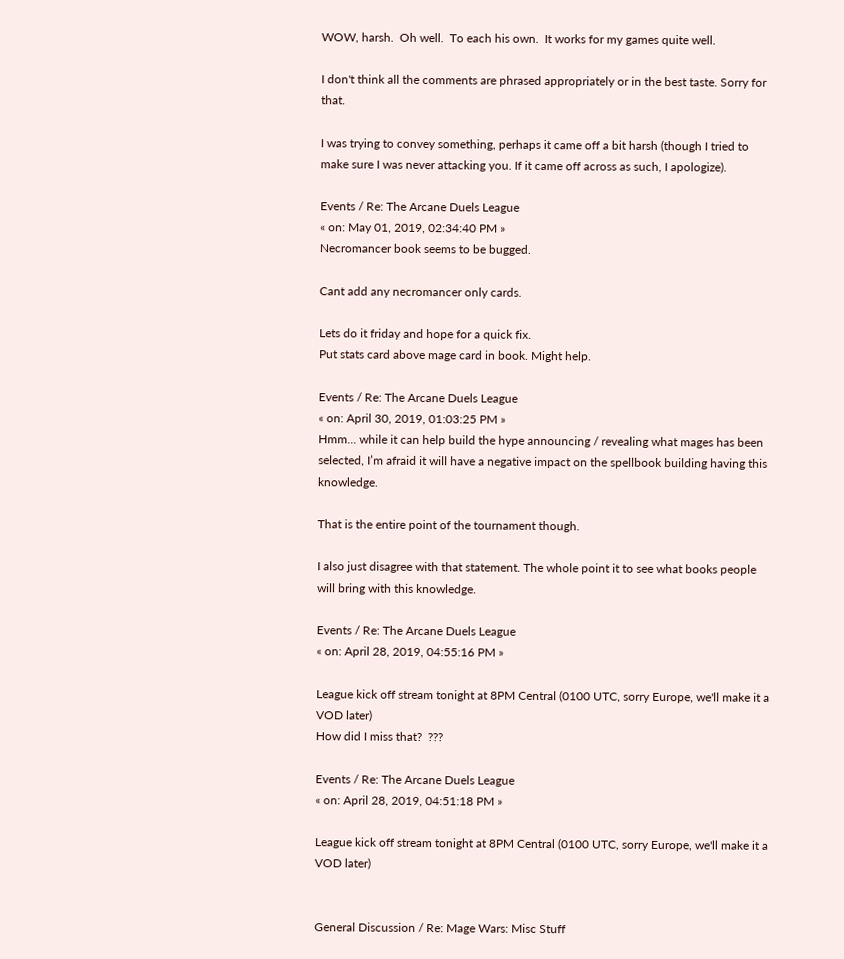WOW, harsh.  Oh well.  To each his own.  It works for my games quite well.

I don't think all the comments are phrased appropriately or in the best taste. Sorry for that.

I was trying to convey something, perhaps it came off a bit harsh (though I tried to make sure I was never attacking you. If it came off across as such, I apologize).

Events / Re: The Arcane Duels League
« on: May 01, 2019, 02:34:40 PM »
Necromancer book seems to be bugged.

Cant add any necromancer only cards.

Lets do it friday and hope for a quick fix.
Put stats card above mage card in book. Might help.

Events / Re: The Arcane Duels League
« on: April 30, 2019, 01:03:25 PM »
Hmm... while it can help build the hype announcing / revealing what mages has been selected, I’m afraid it will have a negative impact on the spellbook building having this knowledge.

That is the entire point of the tournament though.

I also just disagree with that statement. The whole point it to see what books people will bring with this knowledge.

Events / Re: The Arcane Duels League
« on: April 28, 2019, 04:55:16 PM »

League kick off stream tonight at 8PM Central (0100 UTC, sorry Europe, we'll make it a VOD later)
How did I miss that?  ???

Events / Re: The Arcane Duels League
« on: April 28, 2019, 04:51:18 PM »

League kick off stream tonight at 8PM Central (0100 UTC, sorry Europe, we'll make it a VOD later)


General Discussion / Re: Mage Wars: Misc Stuff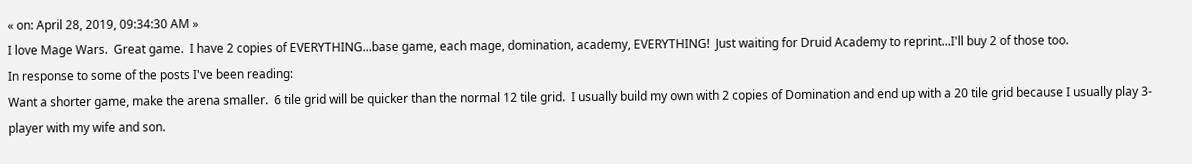« on: April 28, 2019, 09:34:30 AM »
I love Mage Wars.  Great game.  I have 2 copies of EVERYTHING...base game, each mage, domination, academy, EVERYTHING!  Just waiting for Druid Academy to reprint...I'll buy 2 of those too.
In response to some of the posts I've been reading:
Want a shorter game, make the arena smaller.  6 tile grid will be quicker than the normal 12 tile grid.  I usually build my own with 2 copies of Domination and end up with a 20 tile grid because I usually play 3-player with my wife and son.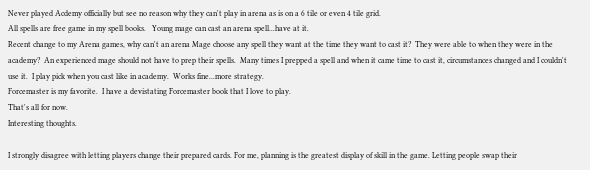Never played Acdemy officially but see no reason why they can't play in arena as is on a 6 tile or even 4 tile grid.
All spells are free game in my spell books.   Young mage can cast an arena spell...have at it.
Recent change to my Arena games, why can't an arena Mage choose any spell they want at the time they want to cast it?  They were able to when they were in the academy?  An experienced mage should not have to prep their spells.  Many times I prepped a spell and when it came time to cast it, circumstances changed and I couldn't use it.  I play pick when you cast like in academy.  Works fine...more strategy.
Forcemaster is my favorite.  I have a devistating Forcemaster book that I love to play.
That's all for now.
Interesting thoughts.

I strongly disagree with letting players change their prepared cards. For me, planning is the greatest display of skill in the game. Letting people swap their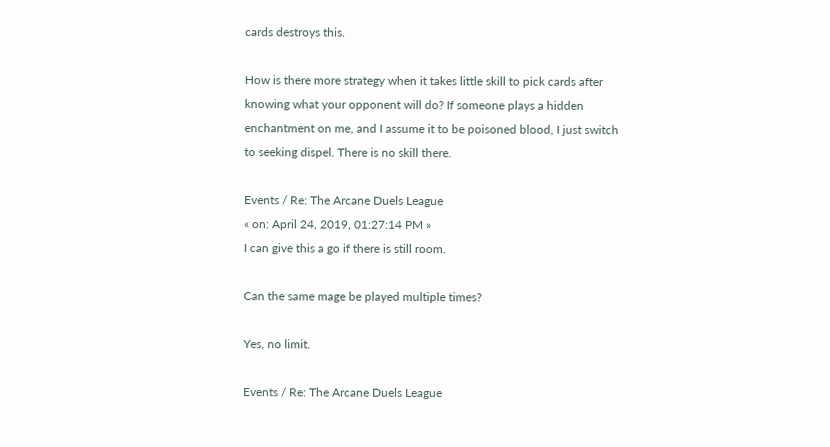cards destroys this.

How is there more strategy when it takes little skill to pick cards after knowing what your opponent will do? If someone plays a hidden enchantment on me, and I assume it to be poisoned blood, I just switch to seeking dispel. There is no skill there.

Events / Re: The Arcane Duels League
« on: April 24, 2019, 01:27:14 PM »
I can give this a go if there is still room.

Can the same mage be played multiple times?

Yes, no limit.

Events / Re: The Arcane Duels League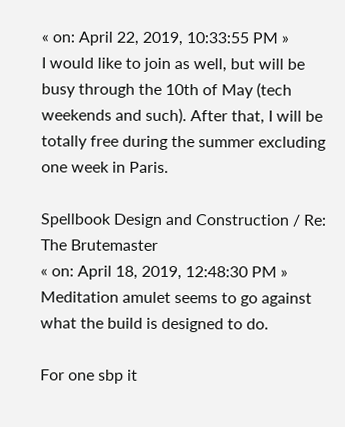« on: April 22, 2019, 10:33:55 PM »
I would like to join as well, but will be busy through the 10th of May (tech weekends and such). After that, I will be totally free during the summer excluding one week in Paris.

Spellbook Design and Construction / Re: The Brutemaster
« on: April 18, 2019, 12:48:30 PM »
Meditation amulet seems to go against what the build is designed to do.

For one sbp it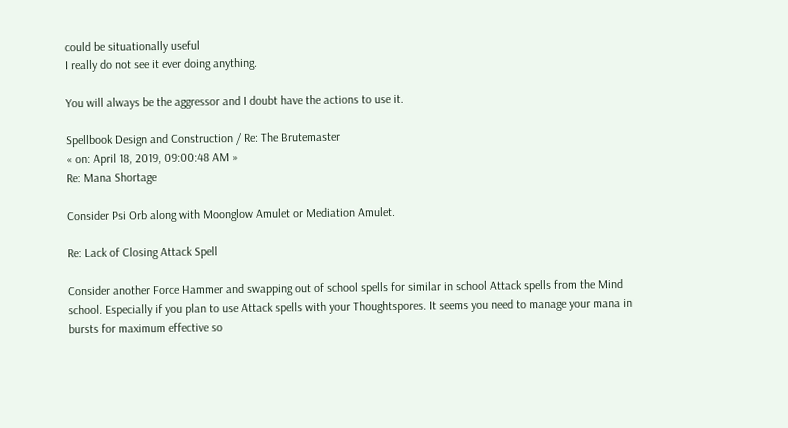could be situationally useful
I really do not see it ever doing anything.

You will always be the aggressor and I doubt have the actions to use it.

Spellbook Design and Construction / Re: The Brutemaster
« on: April 18, 2019, 09:00:48 AM »
Re: Mana Shortage

Consider Psi Orb along with Moonglow Amulet or Mediation Amulet.

Re: Lack of Closing Attack Spell

Consider another Force Hammer and swapping out of school spells for similar in school Attack spells from the Mind school. Especially if you plan to use Attack spells with your Thoughtspores. It seems you need to manage your mana in bursts for maximum effective so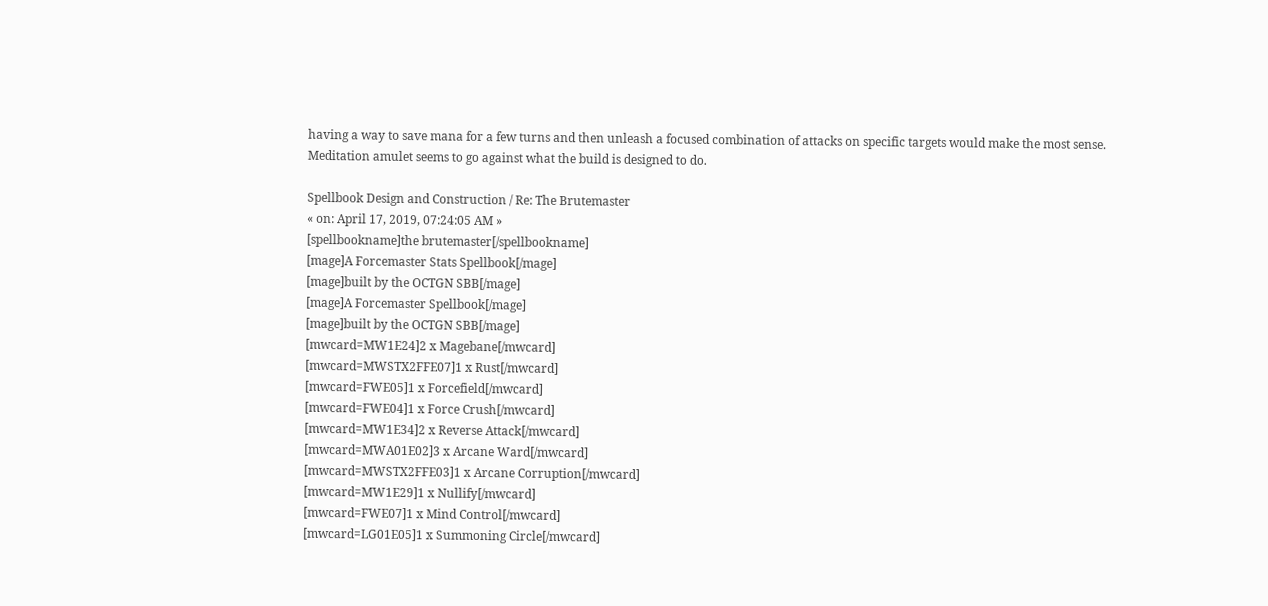having a way to save mana for a few turns and then unleash a focused combination of attacks on specific targets would make the most sense.
Meditation amulet seems to go against what the build is designed to do.

Spellbook Design and Construction / Re: The Brutemaster
« on: April 17, 2019, 07:24:05 AM »
[spellbookname]the brutemaster[/spellbookname]
[mage]A Forcemaster Stats Spellbook[/mage]
[mage]built by the OCTGN SBB[/mage]
[mage]A Forcemaster Spellbook[/mage]
[mage]built by the OCTGN SBB[/mage]
[mwcard=MW1E24]2 x Magebane[/mwcard]
[mwcard=MWSTX2FFE07]1 x Rust[/mwcard]
[mwcard=FWE05]1 x Forcefield[/mwcard]
[mwcard=FWE04]1 x Force Crush[/mwcard]
[mwcard=MW1E34]2 x Reverse Attack[/mwcard]
[mwcard=MWA01E02]3 x Arcane Ward[/mwcard]
[mwcard=MWSTX2FFE03]1 x Arcane Corruption[/mwcard]
[mwcard=MW1E29]1 x Nullify[/mwcard]
[mwcard=FWE07]1 x Mind Control[/mwcard]
[mwcard=LG01E05]1 x Summoning Circle[/mwcard]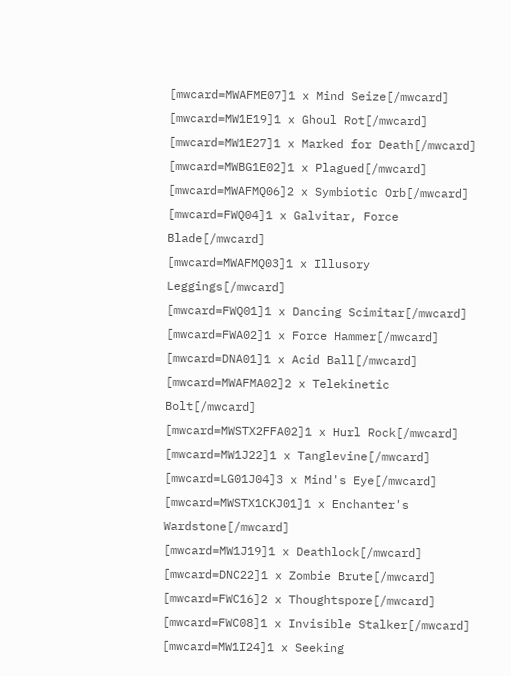[mwcard=MWAFME07]1 x Mind Seize[/mwcard]
[mwcard=MW1E19]1 x Ghoul Rot[/mwcard]
[mwcard=MW1E27]1 x Marked for Death[/mwcard]
[mwcard=MWBG1E02]1 x Plagued[/mwcard]
[mwcard=MWAFMQ06]2 x Symbiotic Orb[/mwcard]
[mwcard=FWQ04]1 x Galvitar, Force Blade[/mwcard]
[mwcard=MWAFMQ03]1 x Illusory Leggings[/mwcard]
[mwcard=FWQ01]1 x Dancing Scimitar[/mwcard]
[mwcard=FWA02]1 x Force Hammer[/mwcard]
[mwcard=DNA01]1 x Acid Ball[/mwcard]
[mwcard=MWAFMA02]2 x Telekinetic Bolt[/mwcard]
[mwcard=MWSTX2FFA02]1 x Hurl Rock[/mwcard]
[mwcard=MW1J22]1 x Tanglevine[/mwcard]
[mwcard=LG01J04]3 x Mind's Eye[/mwcard]
[mwcard=MWSTX1CKJ01]1 x Enchanter's Wardstone[/mwcard]
[mwcard=MW1J19]1 x Deathlock[/mwcard]
[mwcard=DNC22]1 x Zombie Brute[/mwcard]
[mwcard=FWC16]2 x Thoughtspore[/mwcard]
[mwcard=FWC08]1 x Invisible Stalker[/mwcard]
[mwcard=MW1I24]1 x Seeking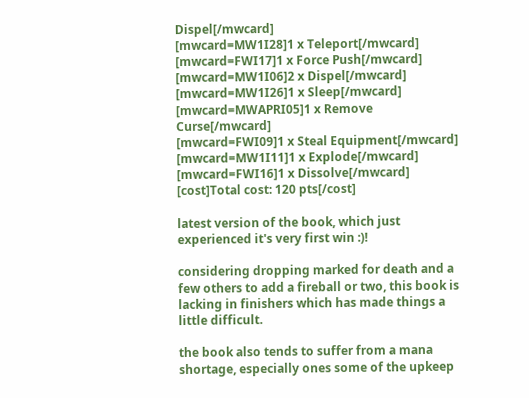Dispel[/mwcard]
[mwcard=MW1I28]1 x Teleport[/mwcard]
[mwcard=FWI17]1 x Force Push[/mwcard]
[mwcard=MW1I06]2 x Dispel[/mwcard]
[mwcard=MW1I26]1 x Sleep[/mwcard]
[mwcard=MWAPRI05]1 x Remove Curse[/mwcard]
[mwcard=FWI09]1 x Steal Equipment[/mwcard]
[mwcard=MW1I11]1 x Explode[/mwcard]
[mwcard=FWI16]1 x Dissolve[/mwcard]
[cost]Total cost: 120 pts[/cost]

latest version of the book, which just experienced it's very first win :)!

considering dropping marked for death and a few others to add a fireball or two, this book is lacking in finishers which has made things a little difficult.

the book also tends to suffer from a mana shortage, especially ones some of the upkeep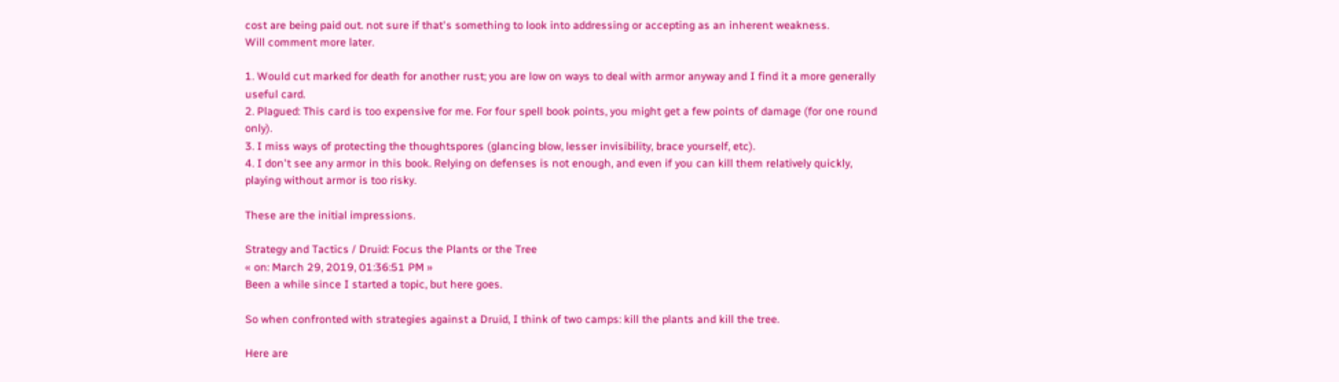cost are being paid out. not sure if that's something to look into addressing or accepting as an inherent weakness.
Will comment more later.

1. Would cut marked for death for another rust; you are low on ways to deal with armor anyway and I find it a more generally useful card.
2. Plagued: This card is too expensive for me. For four spell book points, you might get a few points of damage (for one round only).
3. I miss ways of protecting the thoughtspores (glancing blow, lesser invisibility, brace yourself, etc).
4. I don't see any armor in this book. Relying on defenses is not enough, and even if you can kill them relatively quickly, playing without armor is too risky.

These are the initial impressions.

Strategy and Tactics / Druid: Focus the Plants or the Tree
« on: March 29, 2019, 01:36:51 PM »
Been a while since I started a topic, but here goes.

So when confronted with strategies against a Druid, I think of two camps: kill the plants and kill the tree.

Here are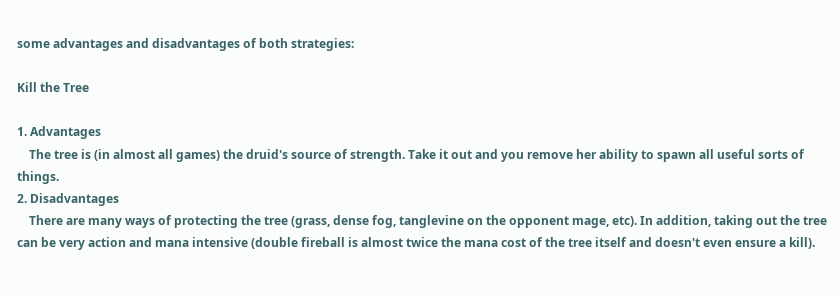some advantages and disadvantages of both strategies:

Kill the Tree

1. Advantages
    The tree is (in almost all games) the druid's source of strength. Take it out and you remove her ability to spawn all useful sorts of things.
2. Disadvantages
    There are many ways of protecting the tree (grass, dense fog, tanglevine on the opponent mage, etc). In addition, taking out the tree can be very action and mana intensive (double fireball is almost twice the mana cost of the tree itself and doesn't even ensure a kill).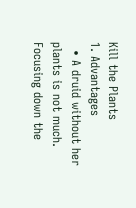Kill the Plants
1. Advantages
  • A druid without her plants is not much. Focusing down the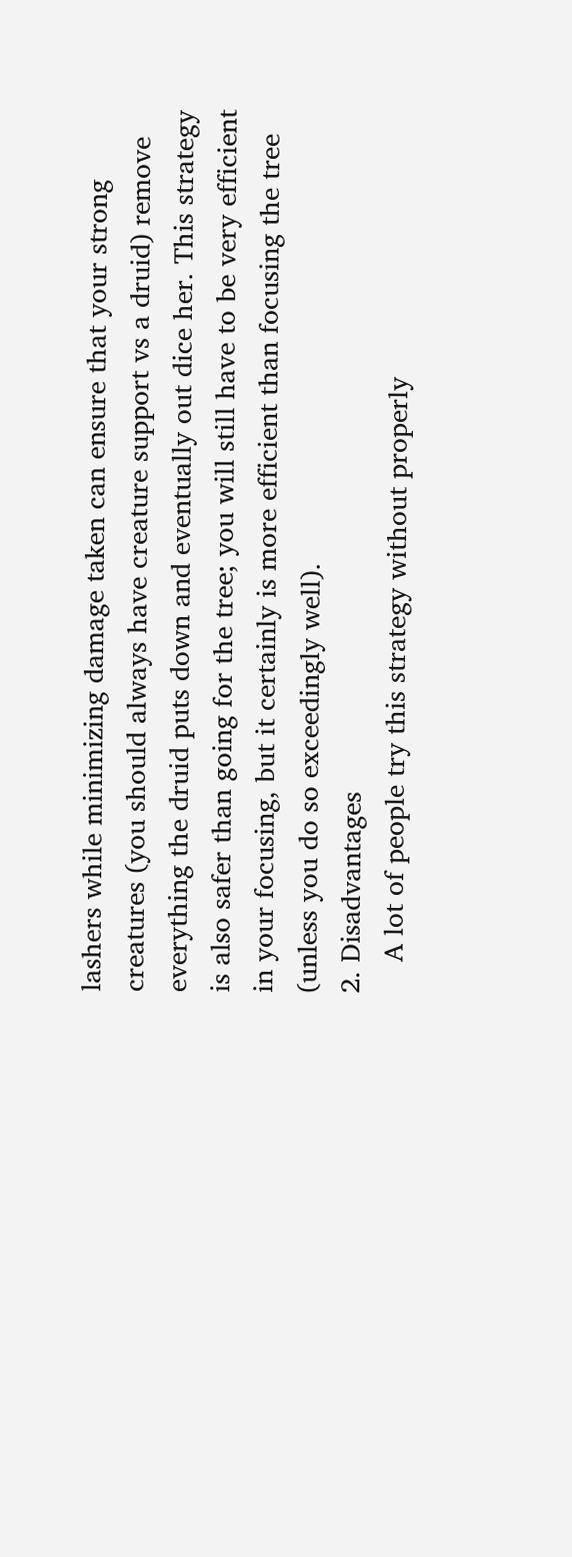lashers while minimizing damage taken can ensure that your strong creatures (you should always have creature support vs a druid) remove everything the druid puts down and eventually out dice her. This strategy is also safer than going for the tree; you will still have to be very efficient in your focusing, but it certainly is more efficient than focusing the tree (unless you do so exceedingly well).
2. Disadvantages
    A lot of people try this strategy without properly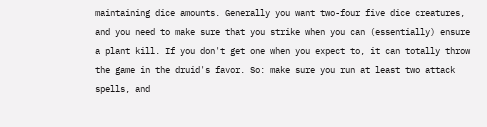maintaining dice amounts. Generally you want two-four five dice creatures, and you need to make sure that you strike when you can (essentially) ensure a plant kill. If you don't get one when you expect to, it can totally throw the game in the druid's favor. So: make sure you run at least two attack spells, and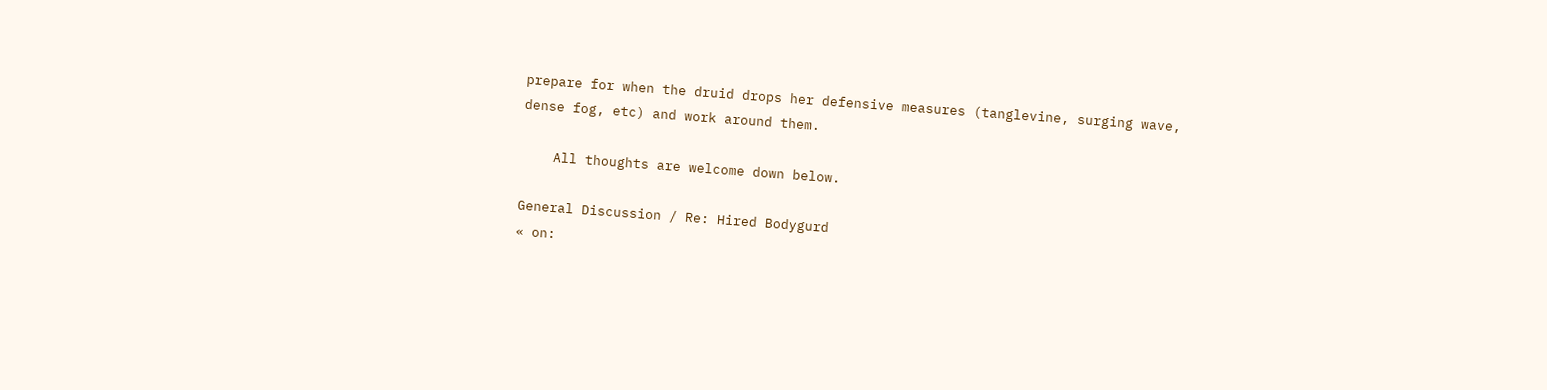prepare for when the druid drops her defensive measures (tanglevine, surging wave, dense fog, etc) and work around them.

    All thoughts are welcome down below.

General Discussion / Re: Hired Bodygurd
« on: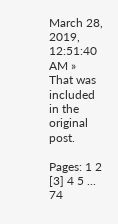March 28, 2019, 12:51:40 AM »
That was included in the original post.

Pages: 1 2 [3] 4 5 ... 74